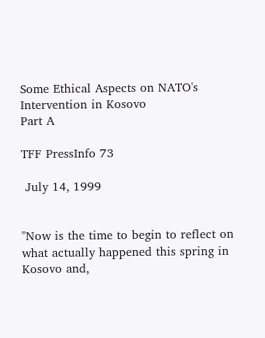Some Ethical Aspects on NATO's
Intervention in Kosovo
Part A

TFF PressInfo 73

 July 14, 1999


"Now is the time to begin to reflect on what actually happened this spring in Kosovo and,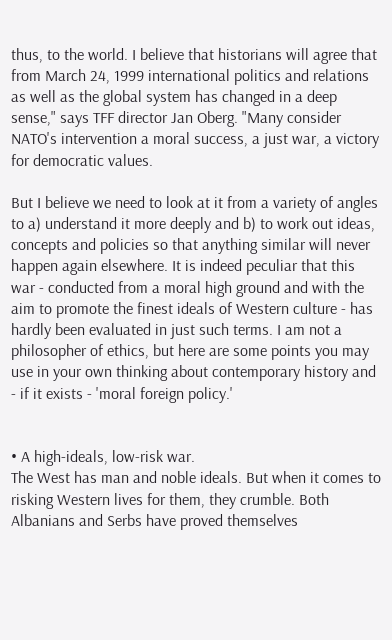thus, to the world. I believe that historians will agree that from March 24, 1999 international politics and relations as well as the global system has changed in a deep sense," says TFF director Jan Oberg. "Many consider NATO's intervention a moral success, a just war, a victory for democratic values.

But I believe we need to look at it from a variety of angles to a) understand it more deeply and b) to work out ideas, concepts and policies so that anything similar will never happen again elsewhere. It is indeed peculiar that this war - conducted from a moral high ground and with the aim to promote the finest ideals of Western culture - has hardly been evaluated in just such terms. I am not a philosopher of ethics, but here are some points you may use in your own thinking about contemporary history and - if it exists - 'moral foreign policy.'


• A high-ideals, low-risk war.
The West has man and noble ideals. But when it comes to risking Western lives for them, they crumble. Both Albanians and Serbs have proved themselves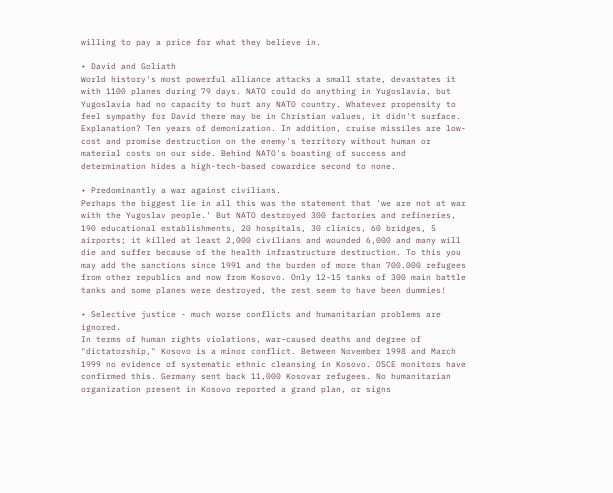willing to pay a price for what they believe in.

• David and Goliath
World history's most powerful alliance attacks a small state, devastates it with 1100 planes during 79 days. NATO could do anything in Yugoslavia, but Yugoslavia had no capacity to hurt any NATO country. Whatever propensity to feel sympathy for David there may be in Christian values, it didn't surface. Explanation? Ten years of demonization. In addition, cruise missiles are low-cost and promise destruction on the enemy's territory without human or material costs on our side. Behind NATO's boasting of success and determination hides a high-tech-based cowardice second to none.

• Predominantly a war against civilians.
Perhaps the biggest lie in all this was the statement that 'we are not at war with the Yugoslav people.' But NATO destroyed 300 factories and refineries, 190 educational establishments, 20 hospitals, 30 clinics, 60 bridges, 5 airports; it killed at least 2,000 civilians and wounded 6,000 and many will die and suffer because of the health infrastructure destruction. To this you may add the sanctions since 1991 and the burden of more than 700.000 refugees from other republics and now from Kosovo. Only 12-15 tanks of 300 main battle tanks and some planes were destroyed, the rest seem to have been dummies!

• Selective justice - much worse conflicts and humanitarian problems are ignored.
In terms of human rights violations, war-caused deaths and degree of "dictatorship," Kosovo is a minor conflict. Between November 1998 and March 1999 no evidence of systematic ethnic cleansing in Kosovo. OSCE monitors have confirmed this. Germany sent back 11,000 Kosovar refugees. No humanitarian organization present in Kosovo reported a grand plan, or signs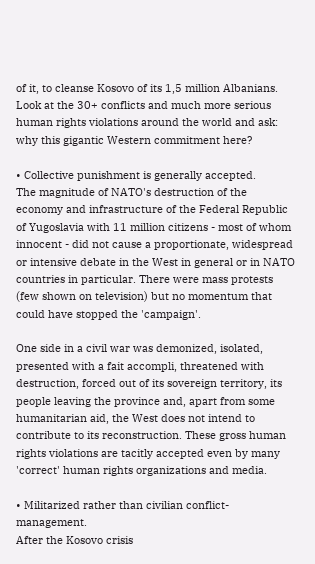of it, to cleanse Kosovo of its 1,5 million Albanians. Look at the 30+ conflicts and much more serious human rights violations around the world and ask: why this gigantic Western commitment here?

• Collective punishment is generally accepted.
The magnitude of NATO's destruction of the economy and infrastructure of the Federal Republic of Yugoslavia with 11 million citizens - most of whom innocent - did not cause a proportionate, widespread or intensive debate in the West in general or in NATO countries in particular. There were mass protests (few shown on television) but no momentum that could have stopped the 'campaign'.

One side in a civil war was demonized, isolated, presented with a fait accompli, threatened with destruction, forced out of its sovereign territory, its people leaving the province and, apart from some humanitarian aid, the West does not intend to contribute to its reconstruction. These gross human rights violations are tacitly accepted even by many 'correct' human rights organizations and media.

• Militarized rather than civilian conflict-management.
After the Kosovo crisis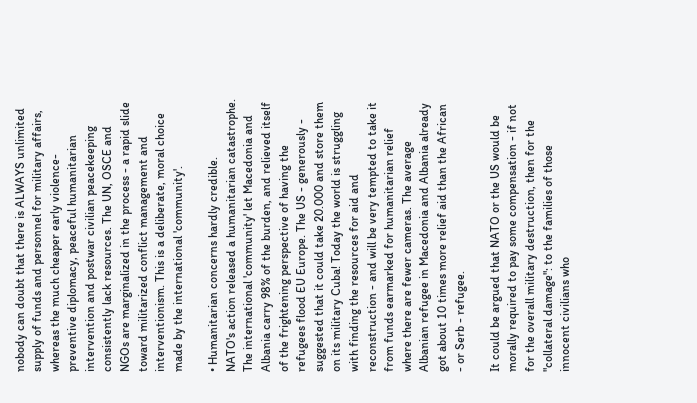nobody can doubt that there is ALWAYS unlimited supply of funds and personnel for military affairs, whereas the much cheaper early violence-preventive diplomacy, peaceful humanitarian intervention and postwar civilian peacekeeping consistently lack resources. The UN, OSCE and NGOs are marginalized in the process - a rapid slide toward militarized conflict management and interventionism. This is a deliberate, moral choice made by the international 'community'.

• Humanitarian concerns hardly credible.
NATO's action released a humanitarian catastrophe. The international 'community' let Macedonia and Albania carry 98% of the burden, and relieved itself of the frightening perspective of having the refugees flood EU Europe. The US - generously - suggested that it could take 20.000 and store them on its military Cuba! Today the world is struggling with finding the resources for aid and reconstruction - and will be very tempted to take it from funds earmarked for humanitarian relief where there are fewer cameras. The average Albanian refugee in Macedonia and Albania already got about 10 times more relief aid than the African - or Serb - refugee.

It could be argued that NATO or the US would be morally required to pay some compensation - if not for the overall military destruction, then for the "collateral damage": to the families of those innocent civilians who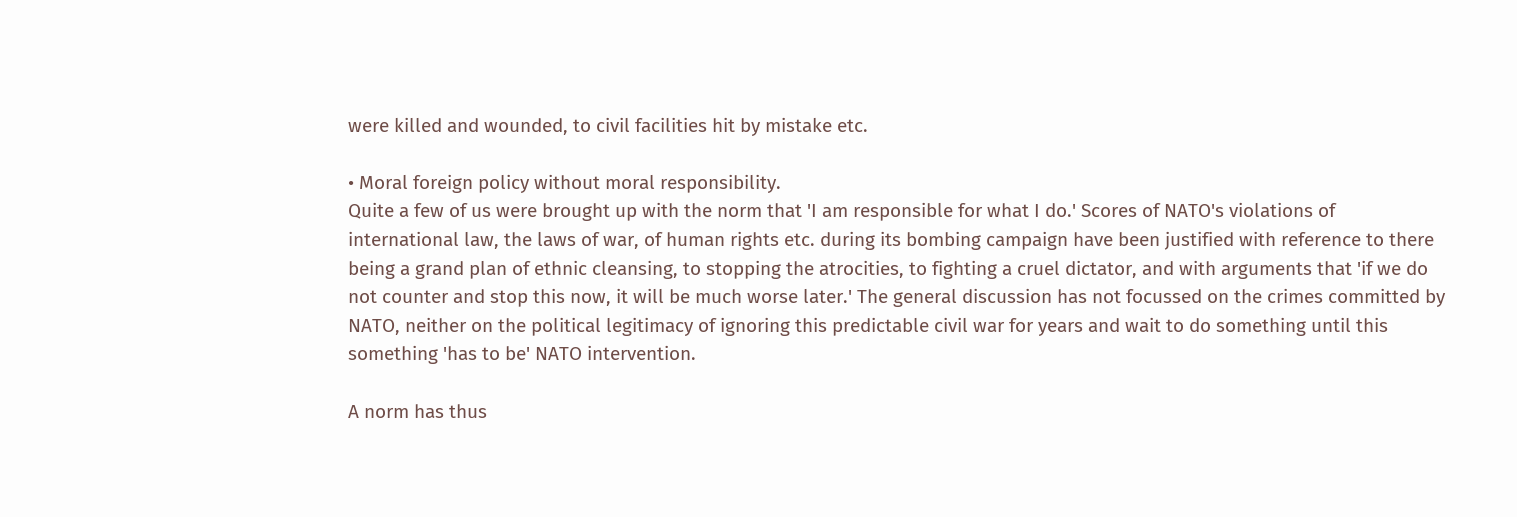were killed and wounded, to civil facilities hit by mistake etc.

• Moral foreign policy without moral responsibility.
Quite a few of us were brought up with the norm that 'I am responsible for what I do.' Scores of NATO's violations of international law, the laws of war, of human rights etc. during its bombing campaign have been justified with reference to there being a grand plan of ethnic cleansing, to stopping the atrocities, to fighting a cruel dictator, and with arguments that 'if we do not counter and stop this now, it will be much worse later.' The general discussion has not focussed on the crimes committed by NATO, neither on the political legitimacy of ignoring this predictable civil war for years and wait to do something until this something 'has to be' NATO intervention.

A norm has thus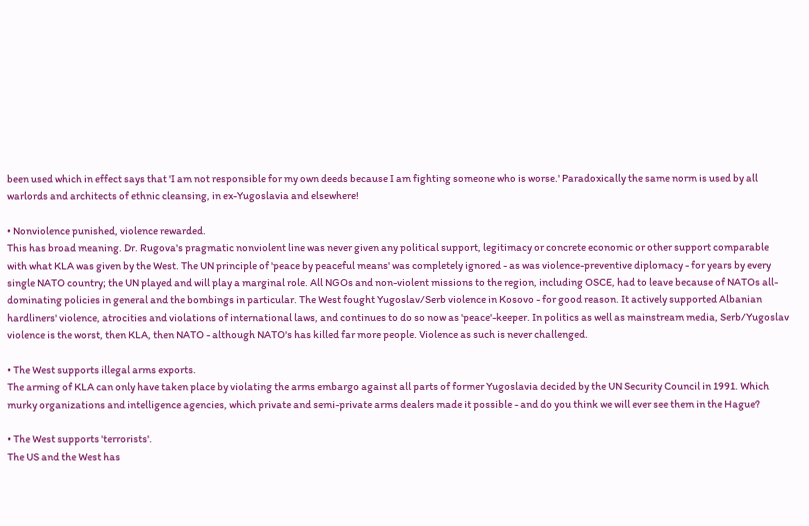been used which in effect says that 'I am not responsible for my own deeds because I am fighting someone who is worse.' Paradoxically the same norm is used by all warlords and architects of ethnic cleansing, in ex-Yugoslavia and elsewhere!

• Nonviolence punished, violence rewarded.
This has broad meaning. Dr. Rugova's pragmatic nonviolent line was never given any political support, legitimacy or concrete economic or other support comparable with what KLA was given by the West. The UN principle of 'peace by peaceful means' was completely ignored - as was violence-preventive diplomacy - for years by every single NATO country; the UN played and will play a marginal role. All NGOs and non-violent missions to the region, including OSCE, had to leave because of NATOs all-dominating policies in general and the bombings in particular. The West fought Yugoslav/Serb violence in Kosovo - for good reason. It actively supported Albanian hardliners' violence, atrocities and violations of international laws, and continues to do so now as 'peace'-keeper. In politics as well as mainstream media, Serb/Yugoslav violence is the worst, then KLA, then NATO - although NATO's has killed far more people. Violence as such is never challenged.

• The West supports illegal arms exports.
The arming of KLA can only have taken place by violating the arms embargo against all parts of former Yugoslavia decided by the UN Security Council in 1991. Which murky organizations and intelligence agencies, which private and semi-private arms dealers made it possible - and do you think we will ever see them in the Hague?

• The West supports 'terrorists'.
The US and the West has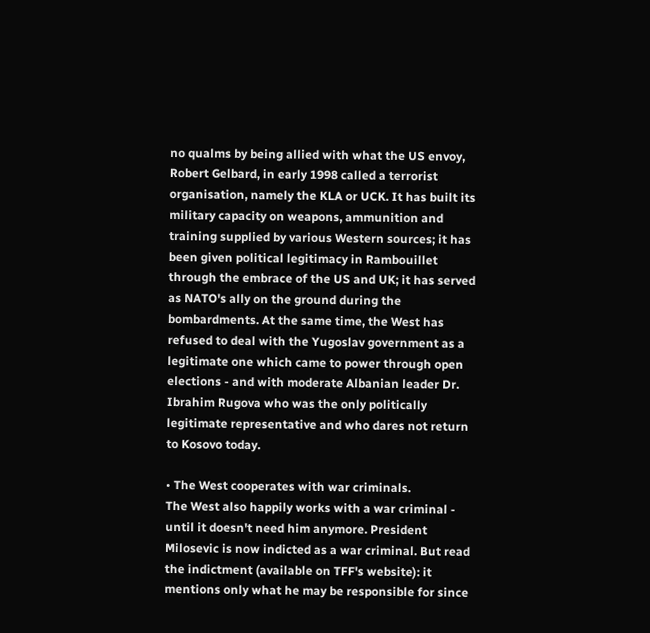no qualms by being allied with what the US envoy, Robert Gelbard, in early 1998 called a terrorist organisation, namely the KLA or UCK. It has built its military capacity on weapons, ammunition and training supplied by various Western sources; it has been given political legitimacy in Rambouillet through the embrace of the US and UK; it has served as NATO's ally on the ground during the bombardments. At the same time, the West has refused to deal with the Yugoslav government as a legitimate one which came to power through open elections - and with moderate Albanian leader Dr. Ibrahim Rugova who was the only politically legitimate representative and who dares not return to Kosovo today.

• The West cooperates with war criminals.
The West also happily works with a war criminal - until it doesn't need him anymore. President Milosevic is now indicted as a war criminal. But read the indictment (available on TFF's website): it mentions only what he may be responsible for since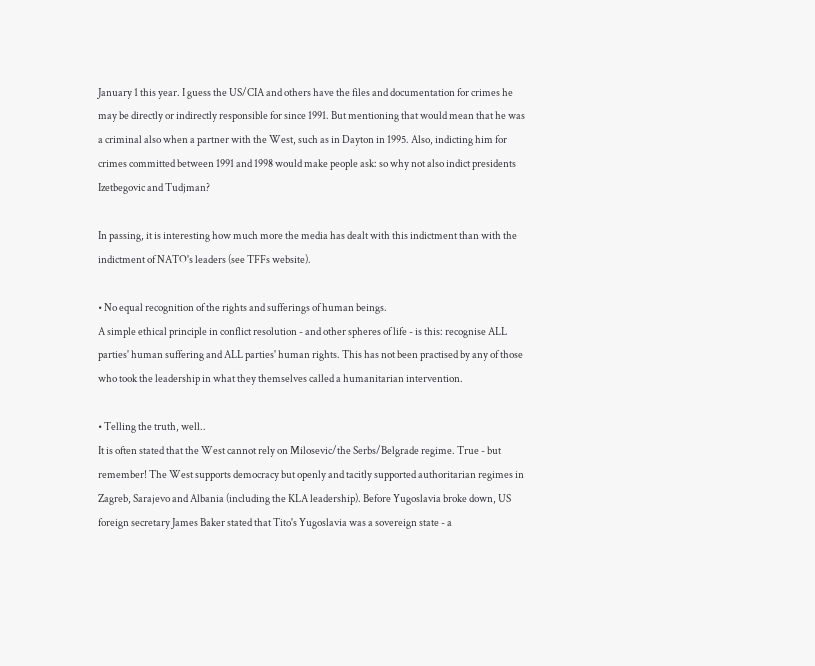January 1 this year. I guess the US/CIA and others have the files and documentation for crimes he may be directly or indirectly responsible for since 1991. But mentioning that would mean that he was a criminal also when a partner with the West, such as in Dayton in 1995. Also, indicting him for crimes committed between 1991 and 1998 would make people ask: so why not also indict presidents Izetbegovic and Tudjman?

In passing, it is interesting how much more the media has dealt with this indictment than with the indictment of NATO's leaders (see TFFs website).

• No equal recognition of the rights and sufferings of human beings.
A simple ethical principle in conflict resolution - and other spheres of life - is this: recognise ALL parties' human suffering and ALL parties' human rights. This has not been practised by any of those who took the leadership in what they themselves called a humanitarian intervention.

• Telling the truth, well..
It is often stated that the West cannot rely on Milosevic/the Serbs/Belgrade regime. True - but remember! The West supports democracy but openly and tacitly supported authoritarian regimes in Zagreb, Sarajevo and Albania (including the KLA leadership). Before Yugoslavia broke down, US foreign secretary James Baker stated that Tito's Yugoslavia was a sovereign state - a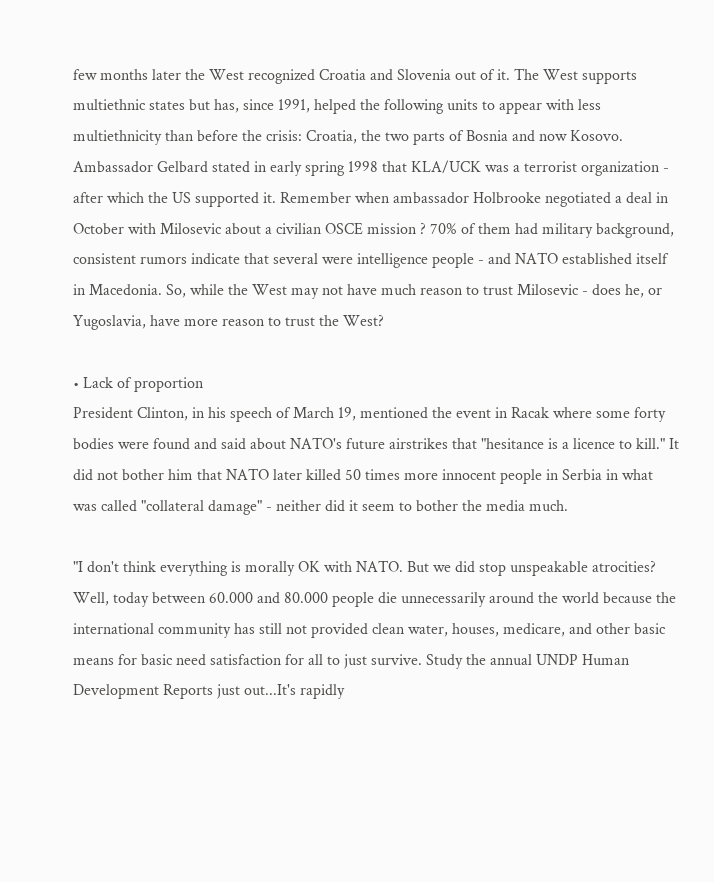few months later the West recognized Croatia and Slovenia out of it. The West supports multiethnic states but has, since 1991, helped the following units to appear with less multiethnicity than before the crisis: Croatia, the two parts of Bosnia and now Kosovo. Ambassador Gelbard stated in early spring 1998 that KLA/UCK was a terrorist organization - after which the US supported it. Remember when ambassador Holbrooke negotiated a deal in October with Milosevic about a civilian OSCE mission ? 70% of them had military background, consistent rumors indicate that several were intelligence people - and NATO established itself in Macedonia. So, while the West may not have much reason to trust Milosevic - does he, or Yugoslavia, have more reason to trust the West?

• Lack of proportion
President Clinton, in his speech of March 19, mentioned the event in Racak where some forty bodies were found and said about NATO's future airstrikes that "hesitance is a licence to kill." It did not bother him that NATO later killed 50 times more innocent people in Serbia in what was called "collateral damage" - neither did it seem to bother the media much.

"I don't think everything is morally OK with NATO. But we did stop unspeakable atrocities? Well, today between 60.000 and 80.000 people die unnecessarily around the world because the international community has still not provided clean water, houses, medicare, and other basic means for basic need satisfaction for all to just survive. Study the annual UNDP Human Development Reports just out...It's rapidly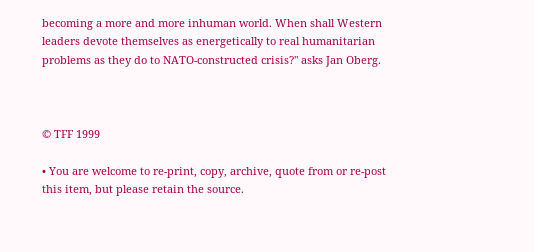becoming a more and more inhuman world. When shall Western leaders devote themselves as energetically to real humanitarian problems as they do to NATO-constructed crisis?" asks Jan Oberg.



© TFF 1999

• You are welcome to re-print, copy, archive, quote from or re-post this item, but please retain the source.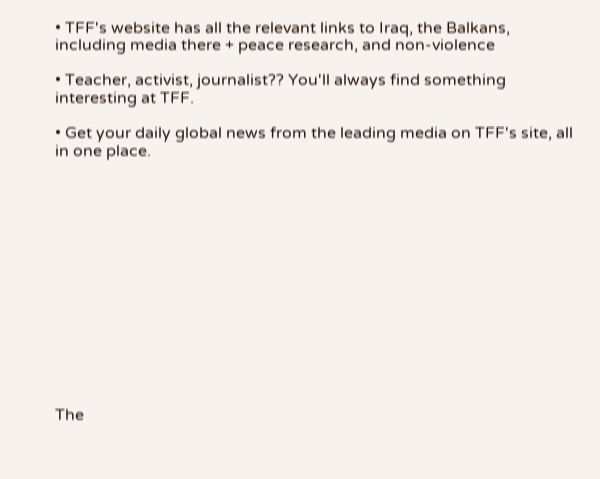• TFF's website has all the relevant links to Iraq, the Balkans, including media there + peace research, and non-violence

• Teacher, activist, journalist?? You'll always find something interesting at TFF.

• Get your daily global news from the leading media on TFF's site, all in one place.














The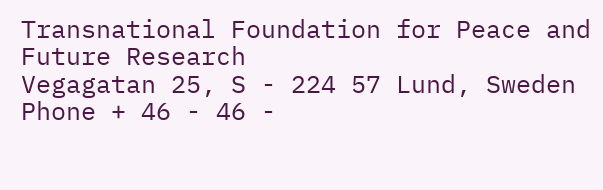Transnational Foundation for Peace and Future Research
Vegagatan 25, S - 224 57 Lund, Sweden
Phone + 46 - 46 -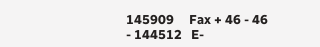145909     Fax + 46 - 46 - 144512   E-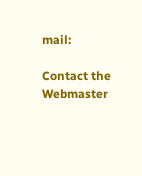mail:

Contact the Webmaster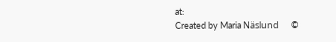at:
Created by Maria Näslund      ©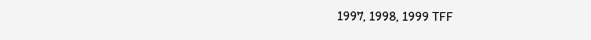1997, 1998, 1999 TFF